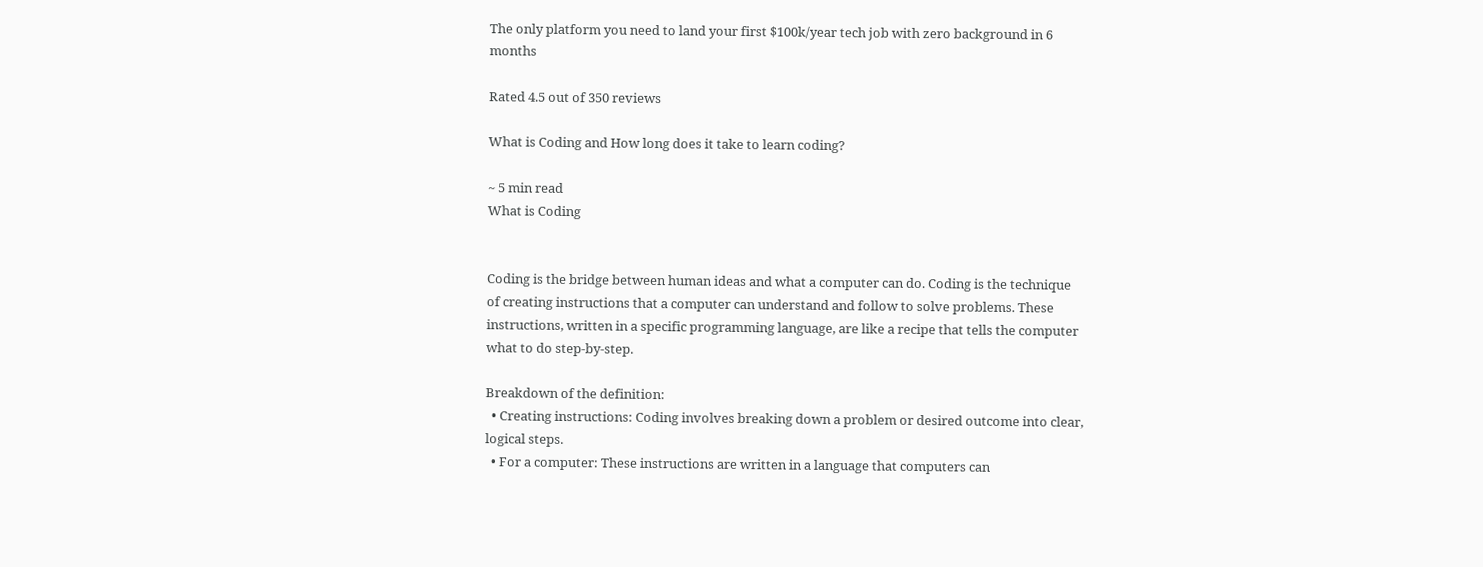The only platform you need to land your first $100k/year tech job with zero background in 6 months

Rated 4.5 out of 350 reviews

What is Coding and How long does it take to learn coding?

~ 5 min read
What is Coding


Coding is the bridge between human ideas and what a computer can do. Coding is the technique of creating instructions that a computer can understand and follow to solve problems. These instructions, written in a specific programming language, are like a recipe that tells the computer what to do step-by-step.

Breakdown of the definition:
  • Creating instructions: Coding involves breaking down a problem or desired outcome into clear, logical steps.
  • For a computer: These instructions are written in a language that computers can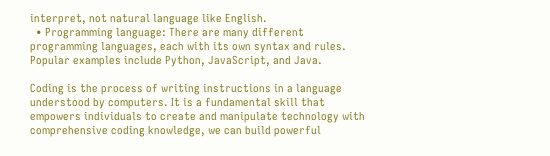interpret, not natural language like English.
  • Programming language: There are many different programming languages, each with its own syntax and rules. Popular examples include Python, JavaScript, and Java.

Coding is the process of writing instructions in a language understood by computers. It is a fundamental skill that empowers individuals to create and manipulate technology with comprehensive coding knowledge, we can build powerful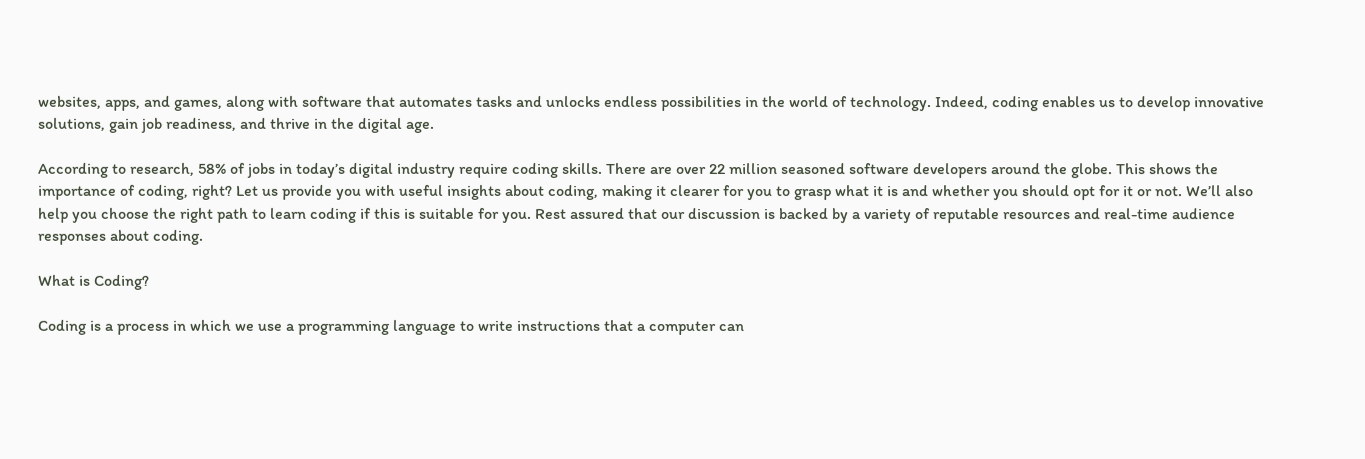websites, apps, and games, along with software that automates tasks and unlocks endless possibilities in the world of technology. Indeed, coding enables us to develop innovative solutions, gain job readiness, and thrive in the digital age.

According to research, 58% of jobs in today’s digital industry require coding skills. There are over 22 million seasoned software developers around the globe. This shows the importance of coding, right? Let us provide you with useful insights about coding, making it clearer for you to grasp what it is and whether you should opt for it or not. We’ll also help you choose the right path to learn coding if this is suitable for you. Rest assured that our discussion is backed by a variety of reputable resources and real-time audience responses about coding.

What is Coding?

Coding is a process in which we use a programming language to write instructions that a computer can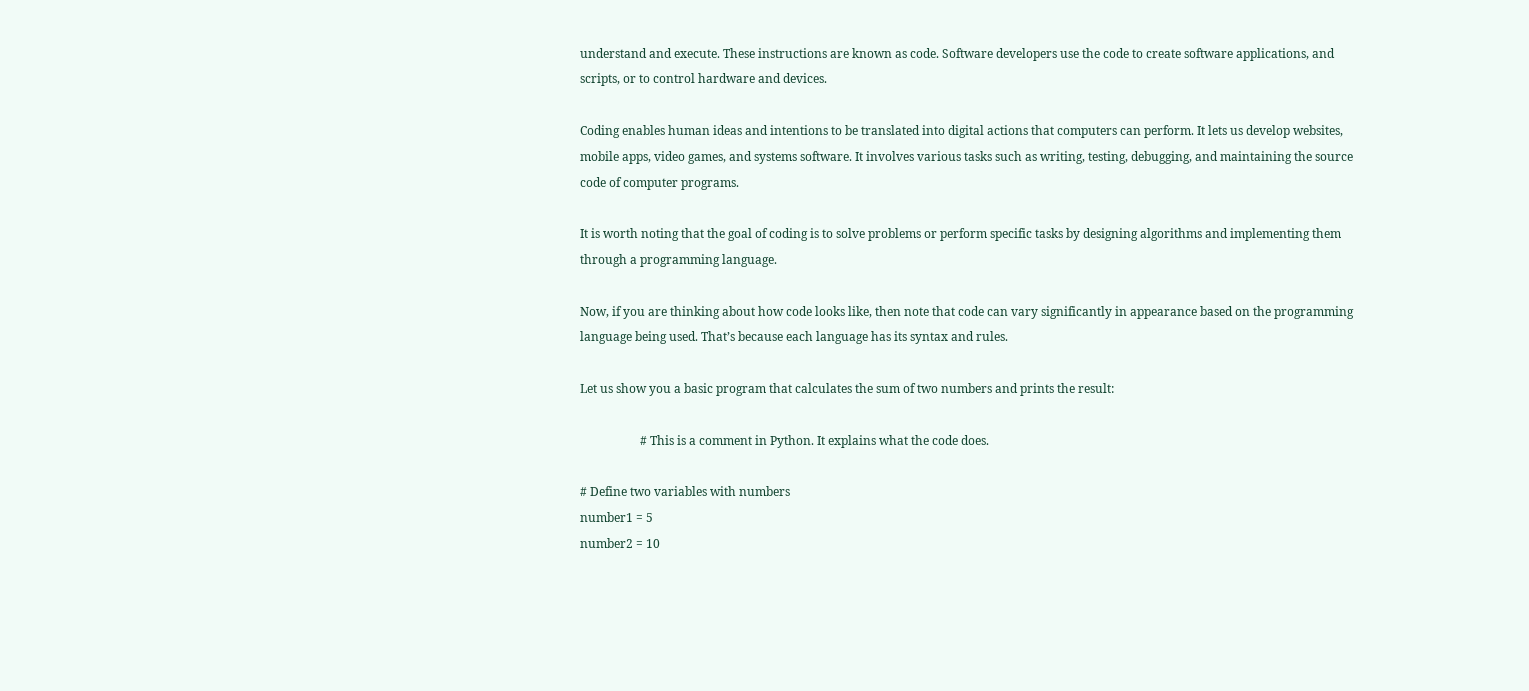understand and execute. These instructions are known as code. Software developers use the code to create software applications, and scripts, or to control hardware and devices.

Coding enables human ideas and intentions to be translated into digital actions that computers can perform. It lets us develop websites, mobile apps, video games, and systems software. It involves various tasks such as writing, testing, debugging, and maintaining the source code of computer programs.

It is worth noting that the goal of coding is to solve problems or perform specific tasks by designing algorithms and implementing them through a programming language.

Now, if you are thinking about how code looks like, then note that code can vary significantly in appearance based on the programming language being used. That’s because each language has its syntax and rules.

Let us show you a basic program that calculates the sum of two numbers and prints the result:

                    # This is a comment in Python. It explains what the code does.

# Define two variables with numbers
number1 = 5
number2 = 10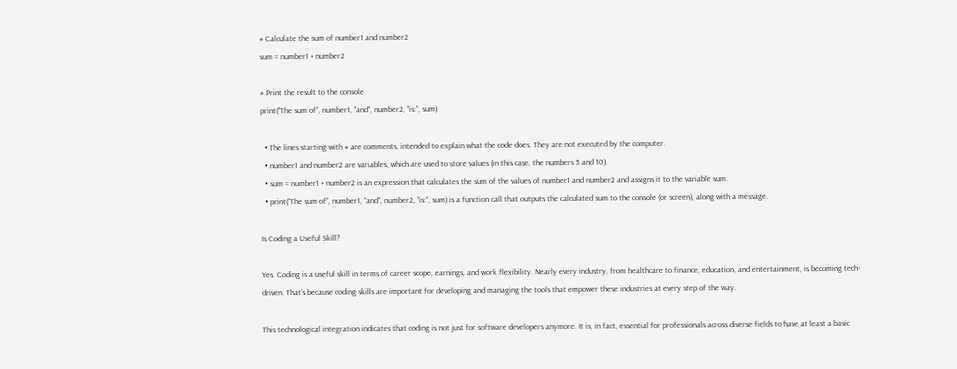# Calculate the sum of number1 and number2
sum = number1 + number2

# Print the result to the console
print("The sum of", number1, "and", number2, "is:", sum)

  • The lines starting with # are comments, intended to explain what the code does. They are not executed by the computer.
  • number1 and number2 are variables, which are used to store values (in this case, the numbers 5 and 10).
  • sum = number1 + number2 is an expression that calculates the sum of the values of number1 and number2 and assigns it to the variable sum.
  • print(“The sum of”, number1, “and”, number2, “is:”, sum) is a function call that outputs the calculated sum to the console (or screen), along with a message.

Is Coding a Useful Skill?

Yes. Coding is a useful skill in terms of career scope, earnings, and work flexibility. Nearly every industry, from healthcare to finance, education, and entertainment, is becoming tech-driven. That’s because coding skills are important for developing and managing the tools that empower these industries at every step of the way.

This technological integration indicates that coding is not just for software developers anymore. It is, in fact, essential for professionals across diverse fields to have at least a basic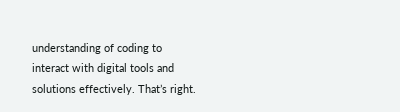understanding of coding to interact with digital tools and solutions effectively. That’s right.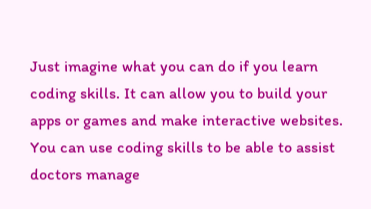Just imagine what you can do if you learn coding skills. It can allow you to build your apps or games and make interactive websites. You can use coding skills to be able to assist doctors manage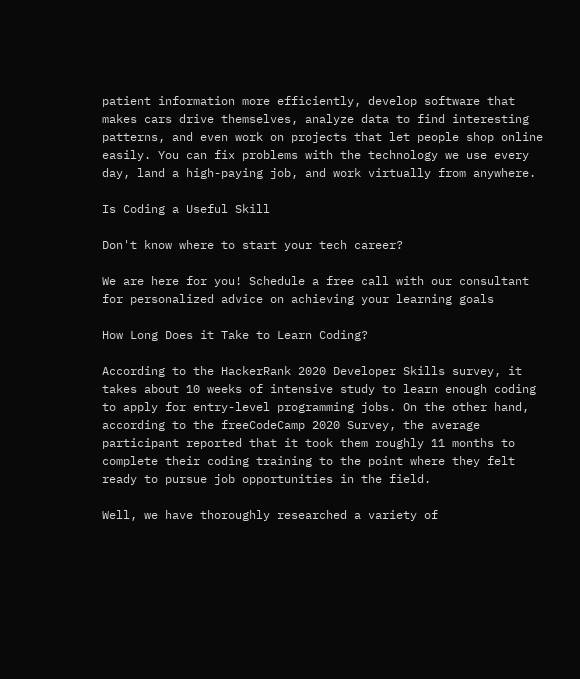patient information more efficiently, develop software that makes cars drive themselves, analyze data to find interesting patterns, and even work on projects that let people shop online easily. You can fix problems with the technology we use every day, land a high-paying job, and work virtually from anywhere.

Is Coding a Useful Skill

Don't know where to start your tech career?

We are here for you! Schedule a free call with our consultant for personalized advice on achieving your learning goals

How Long Does it Take to Learn Coding?

According to the HackerRank 2020 Developer Skills survey, it takes about 10 weeks of intensive study to learn enough coding to apply for entry-level programming jobs. On the other hand, according to the freeCodeCamp 2020 Survey, the average participant reported that it took them roughly 11 months to complete their coding training to the point where they felt ready to pursue job opportunities in the field.

Well, we have thoroughly researched a variety of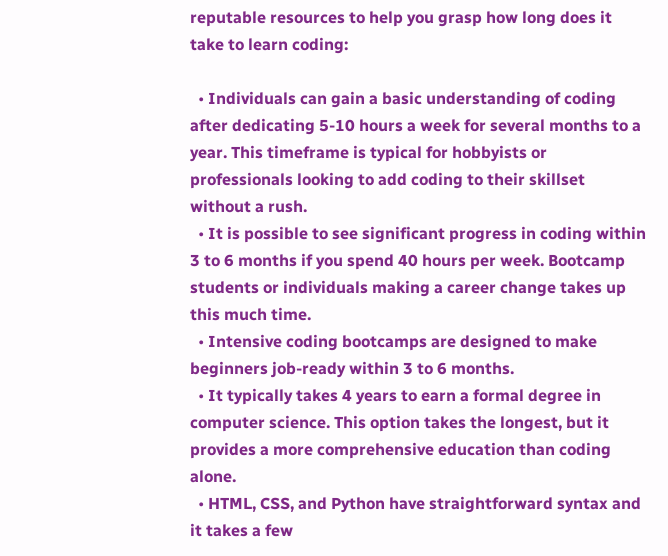reputable resources to help you grasp how long does it take to learn coding:

  • Individuals can gain a basic understanding of coding after dedicating 5-10 hours a week for several months to a year. This timeframe is typical for hobbyists or professionals looking to add coding to their skillset without a rush.
  • It is possible to see significant progress in coding within 3 to 6 months if you spend 40 hours per week. Bootcamp students or individuals making a career change takes up this much time.
  • Intensive coding bootcamps are designed to make beginners job-ready within 3 to 6 months.
  • It typically takes 4 years to earn a formal degree in computer science. This option takes the longest, but it provides a more comprehensive education than coding alone.
  • HTML, CSS, and Python have straightforward syntax and it takes a few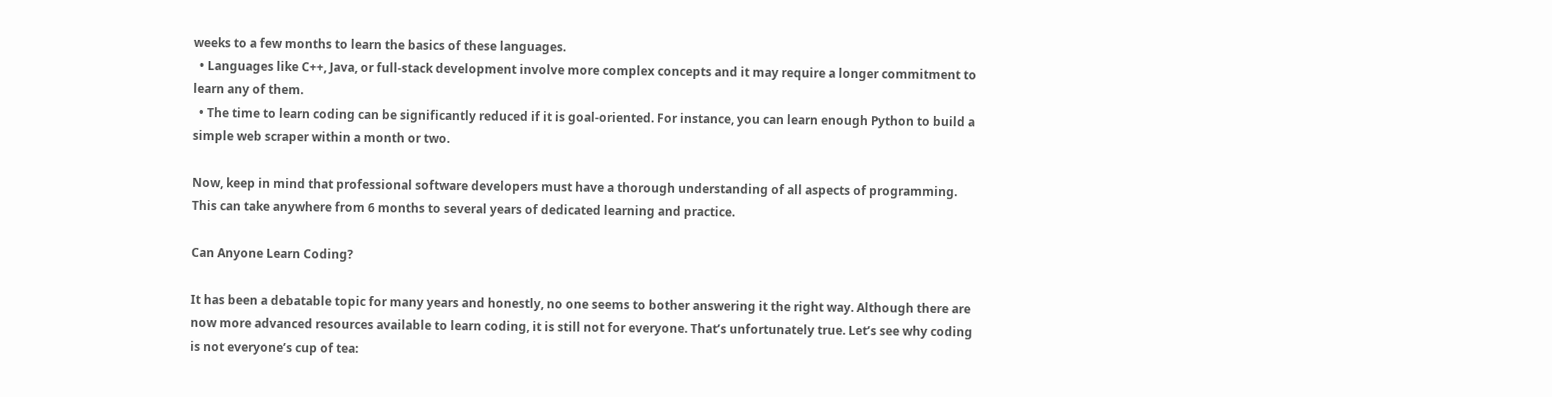weeks to a few months to learn the basics of these languages.
  • Languages like C++, Java, or full-stack development involve more complex concepts and it may require a longer commitment to learn any of them.
  • The time to learn coding can be significantly reduced if it is goal-oriented. For instance, you can learn enough Python to build a simple web scraper within a month or two.

Now, keep in mind that professional software developers must have a thorough understanding of all aspects of programming. This can take anywhere from 6 months to several years of dedicated learning and practice.

Can Anyone Learn Coding?

It has been a debatable topic for many years and honestly, no one seems to bother answering it the right way. Although there are now more advanced resources available to learn coding, it is still not for everyone. That’s unfortunately true. Let’s see why coding is not everyone’s cup of tea: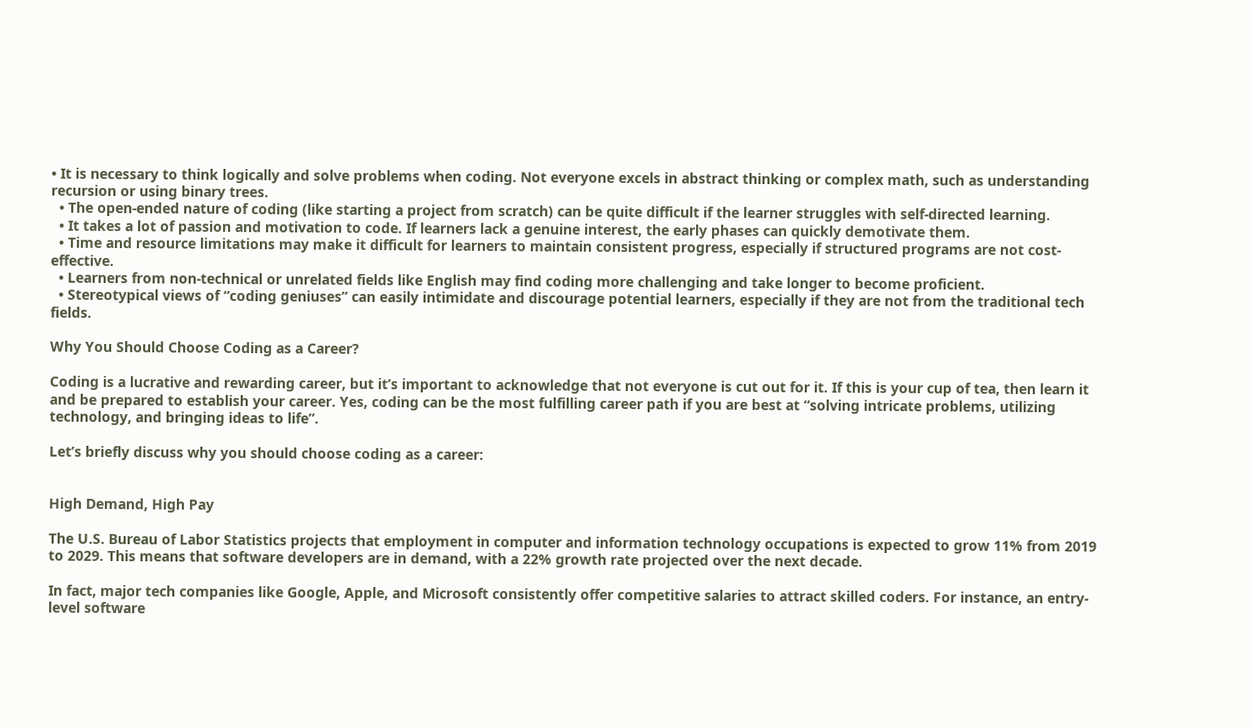• It is necessary to think logically and solve problems when coding. Not everyone excels in abstract thinking or complex math, such as understanding recursion or using binary trees.
  • The open-ended nature of coding (like starting a project from scratch) can be quite difficult if the learner struggles with self-directed learning.
  • It takes a lot of passion and motivation to code. If learners lack a genuine interest, the early phases can quickly demotivate them.
  • Time and resource limitations may make it difficult for learners to maintain consistent progress, especially if structured programs are not cost-effective.
  • Learners from non-technical or unrelated fields like English may find coding more challenging and take longer to become proficient.
  • Stereotypical views of “coding geniuses” can easily intimidate and discourage potential learners, especially if they are not from the traditional tech fields.

Why You Should Choose Coding as a Career?

Coding is a lucrative and rewarding career, but it’s important to acknowledge that not everyone is cut out for it. If this is your cup of tea, then learn it and be prepared to establish your career. Yes, coding can be the most fulfilling career path if you are best at “solving intricate problems, utilizing technology, and bringing ideas to life”.

Let’s briefly discuss why you should choose coding as a career:


High Demand, High Pay

The U.S. Bureau of Labor Statistics projects that employment in computer and information technology occupations is expected to grow 11% from 2019 to 2029. This means that software developers are in demand, with a 22% growth rate projected over the next decade.

In fact, major tech companies like Google, Apple, and Microsoft consistently offer competitive salaries to attract skilled coders. For instance, an entry-level software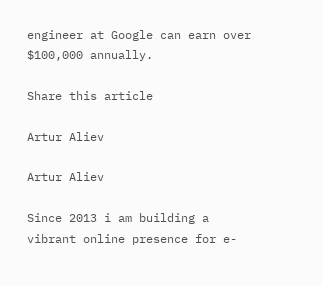engineer at Google can earn over $100,000 annually.

Share this article

Artur Aliev

Artur Aliev

Since 2013 i am building a vibrant online presence for e-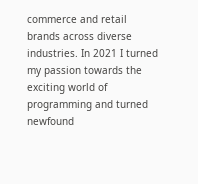commerce and retail brands across diverse industries. In 2021 I turned my passion towards the exciting world of programming and turned newfound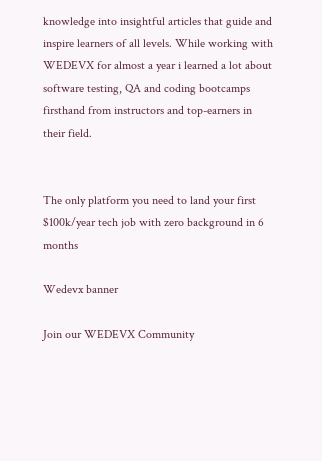knowledge into insightful articles that guide and inspire learners of all levels. While working with WEDEVX for almost a year i learned a lot about software testing, QA and coding bootcamps firsthand from instructors and top-earners in their field.


The only platform you need to land your first $100k/year tech job with zero background in 6 months

Wedevx banner

Join our WEDEVX Community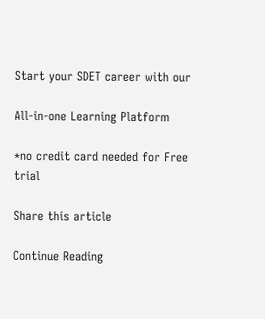Start your SDET career with our

All-in-one Learning Platform

*no credit card needed for Free trial

Share this article

Continue Reading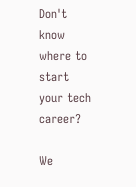Don't know where to start your tech career?

We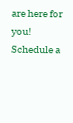are here for you! Schedule a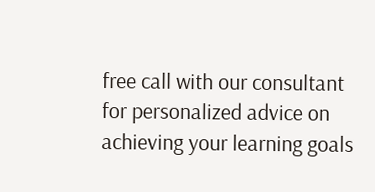free call with our consultant for personalized advice on achieving your learning goals